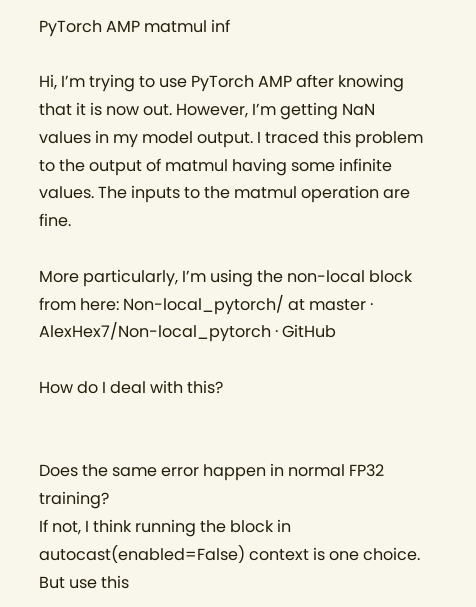PyTorch AMP matmul inf

Hi, I’m trying to use PyTorch AMP after knowing that it is now out. However, I’m getting NaN values in my model output. I traced this problem to the output of matmul having some infinite values. The inputs to the matmul operation are fine.

More particularly, I’m using the non-local block from here: Non-local_pytorch/ at master · AlexHex7/Non-local_pytorch · GitHub

How do I deal with this?


Does the same error happen in normal FP32 training?
If not, I think running the block in autocast(enabled=False) context is one choice. But use this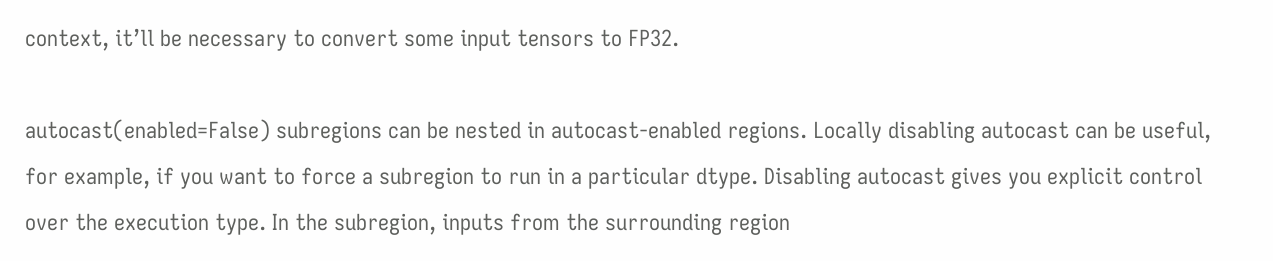context, it’ll be necessary to convert some input tensors to FP32.

autocast(enabled=False) subregions can be nested in autocast-enabled regions. Locally disabling autocast can be useful, for example, if you want to force a subregion to run in a particular dtype. Disabling autocast gives you explicit control over the execution type. In the subregion, inputs from the surrounding region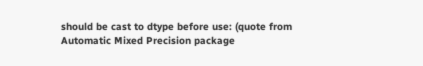should be cast to dtype before use: (quote from Automatic Mixed Precision package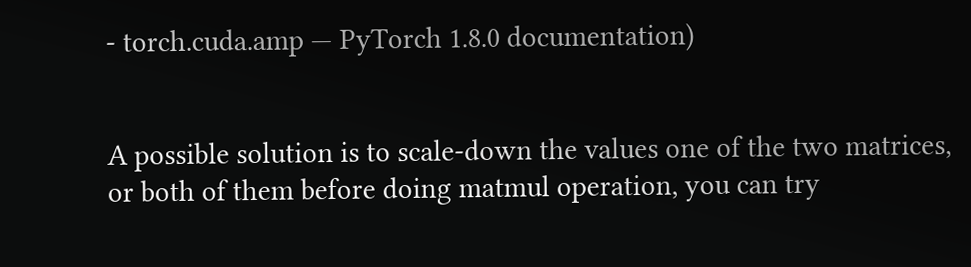- torch.cuda.amp — PyTorch 1.8.0 documentation)


A possible solution is to scale-down the values one of the two matrices, or both of them before doing matmul operation, you can try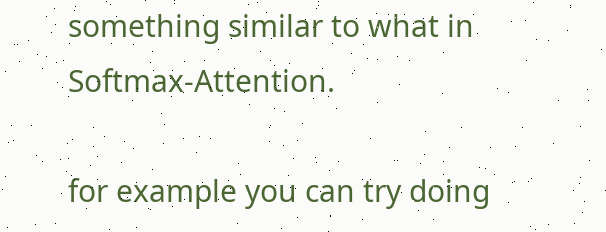something similar to what in Softmax-Attention.

for example you can try doing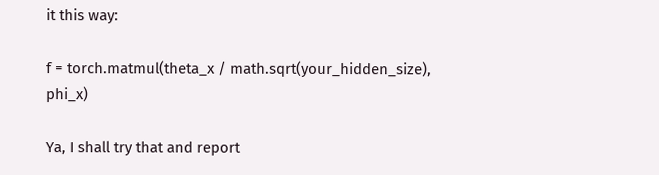it this way:

f = torch.matmul(theta_x / math.sqrt(your_hidden_size), phi_x)

Ya, I shall try that and report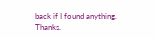back if I found anything. Thanks.